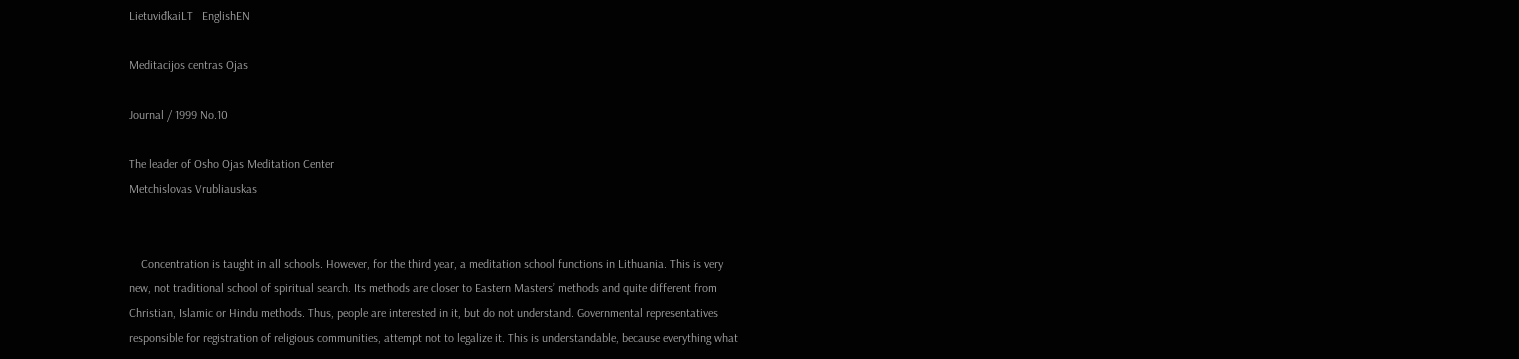LietuviđkaiLT   EnglishEN

Meditacijos centras Ojas

Journal / 1999 No.10

The leader of Osho Ojas Meditation Center
Metchislovas Vrubliauskas


    Concentration is taught in all schools. However, for the third year, a meditation school functions in Lithuania. This is very new, not traditional school of spiritual search. Its methods are closer to Eastern Masters’ methods and quite different from Christian, Islamic or Hindu methods. Thus, people are interested in it, but do not understand. Governmental representatives responsible for registration of religious communities, attempt not to legalize it. This is understandable, because everything what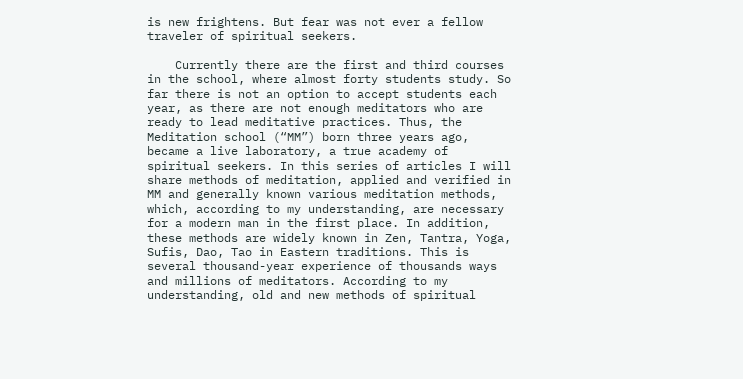is new frightens. But fear was not ever a fellow traveler of spiritual seekers.

    Currently there are the first and third courses in the school, where almost forty students study. So far there is not an option to accept students each year, as there are not enough meditators who are ready to lead meditative practices. Thus, the Meditation school (“MM”) born three years ago, became a live laboratory, a true academy of spiritual seekers. In this series of articles I will share methods of meditation, applied and verified in MM and generally known various meditation methods, which, according to my understanding, are necessary for a modern man in the first place. In addition, these methods are widely known in Zen, Tantra, Yoga, Sufis, Dao, Tao in Eastern traditions. This is several thousand-year experience of thousands ways and millions of meditators. According to my understanding, old and new methods of spiritual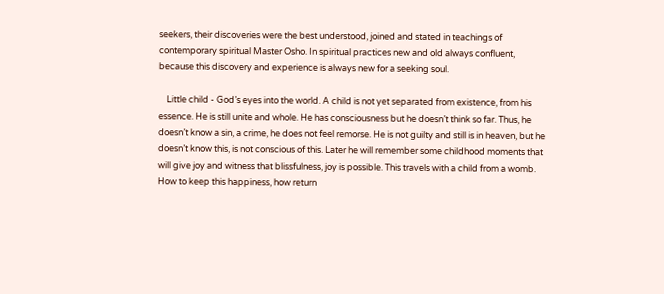seekers, their discoveries were the best understood, joined and stated in teachings of contemporary spiritual Master Osho. In spiritual practices new and old always confluent, because this discovery and experience is always new for a seeking soul.

    Little child - God’s eyes into the world. A child is not yet separated from existence, from his essence. He is still unite and whole. He has consciousness but he doesn’t think so far. Thus, he doesn’t know a sin, a crime, he does not feel remorse. He is not guilty and still is in heaven, but he doesn’t know this, is not conscious of this. Later he will remember some childhood moments that will give joy and witness that blissfulness, joy is possible. This travels with a child from a womb. How to keep this happiness, how return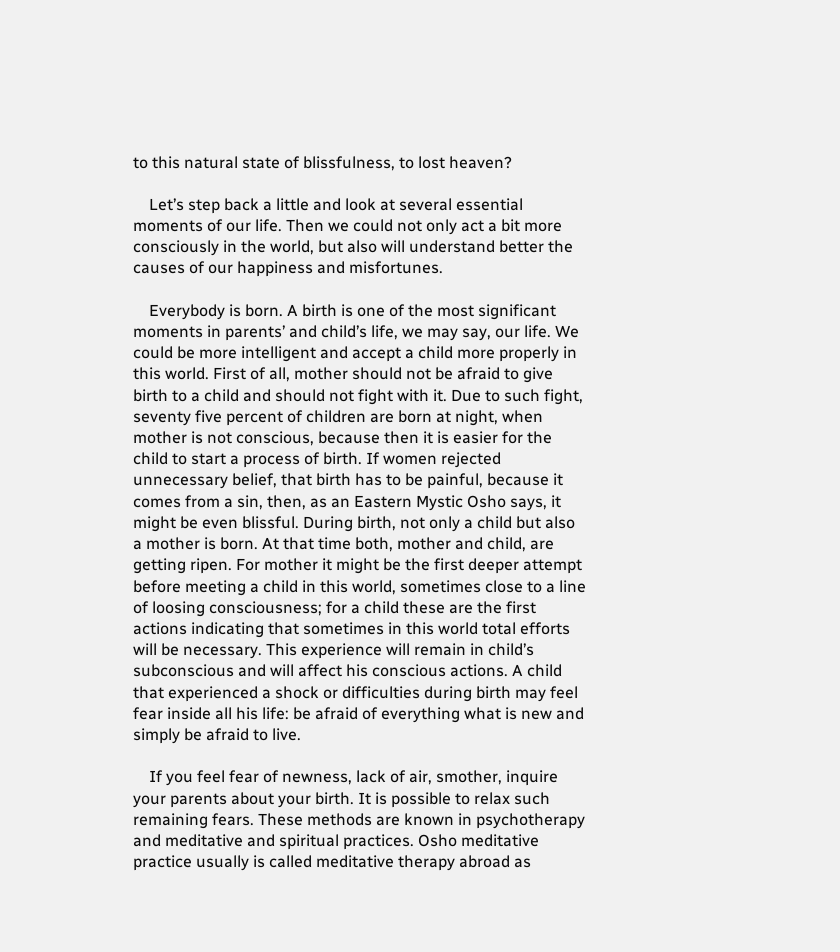to this natural state of blissfulness, to lost heaven?

    Let’s step back a little and look at several essential moments of our life. Then we could not only act a bit more consciously in the world, but also will understand better the causes of our happiness and misfortunes.

    Everybody is born. A birth is one of the most significant moments in parents’ and child’s life, we may say, our life. We could be more intelligent and accept a child more properly in this world. First of all, mother should not be afraid to give birth to a child and should not fight with it. Due to such fight, seventy five percent of children are born at night, when mother is not conscious, because then it is easier for the child to start a process of birth. If women rejected unnecessary belief, that birth has to be painful, because it comes from a sin, then, as an Eastern Mystic Osho says, it might be even blissful. During birth, not only a child but also a mother is born. At that time both, mother and child, are getting ripen. For mother it might be the first deeper attempt before meeting a child in this world, sometimes close to a line of loosing consciousness; for a child these are the first actions indicating that sometimes in this world total efforts will be necessary. This experience will remain in child’s subconscious and will affect his conscious actions. A child that experienced a shock or difficulties during birth may feel fear inside all his life: be afraid of everything what is new and simply be afraid to live.

    If you feel fear of newness, lack of air, smother, inquire your parents about your birth. It is possible to relax such remaining fears. These methods are known in psychotherapy and meditative and spiritual practices. Osho meditative practice usually is called meditative therapy abroad as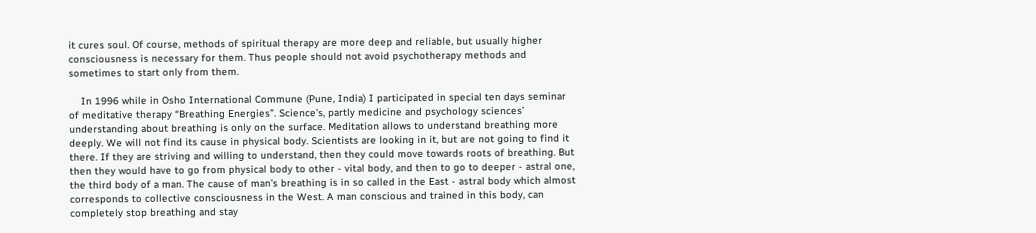it cures soul. Of course, methods of spiritual therapy are more deep and reliable, but usually higher consciousness is necessary for them. Thus people should not avoid psychotherapy methods and sometimes to start only from them.

    In 1996 while in Osho International Commune (Pune, India) I participated in special ten days seminar of meditative therapy “Breathing Energies”. Science’s, partly medicine and psychology sciences’ understanding about breathing is only on the surface. Meditation allows to understand breathing more deeply. We will not find its cause in physical body. Scientists are looking in it, but are not going to find it there. If they are striving and willing to understand, then they could move towards roots of breathing. But then they would have to go from physical body to other - vital body, and then to go to deeper - astral one, the third body of a man. The cause of man’s breathing is in so called in the East - astral body which almost corresponds to collective consciousness in the West. A man conscious and trained in this body, can completely stop breathing and stay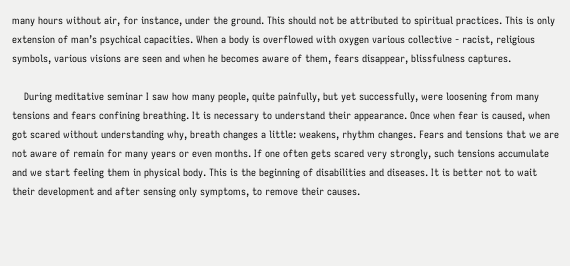many hours without air, for instance, under the ground. This should not be attributed to spiritual practices. This is only extension of man’s psychical capacities. When a body is overflowed with oxygen various collective - racist, religious symbols, various visions are seen and when he becomes aware of them, fears disappear, blissfulness captures.

    During meditative seminar I saw how many people, quite painfully, but yet successfully, were loosening from many tensions and fears confining breathing. It is necessary to understand their appearance. Once when fear is caused, when got scared without understanding why, breath changes a little: weakens, rhythm changes. Fears and tensions that we are not aware of remain for many years or even months. If one often gets scared very strongly, such tensions accumulate and we start feeling them in physical body. This is the beginning of disabilities and diseases. It is better not to wait their development and after sensing only symptoms, to remove their causes.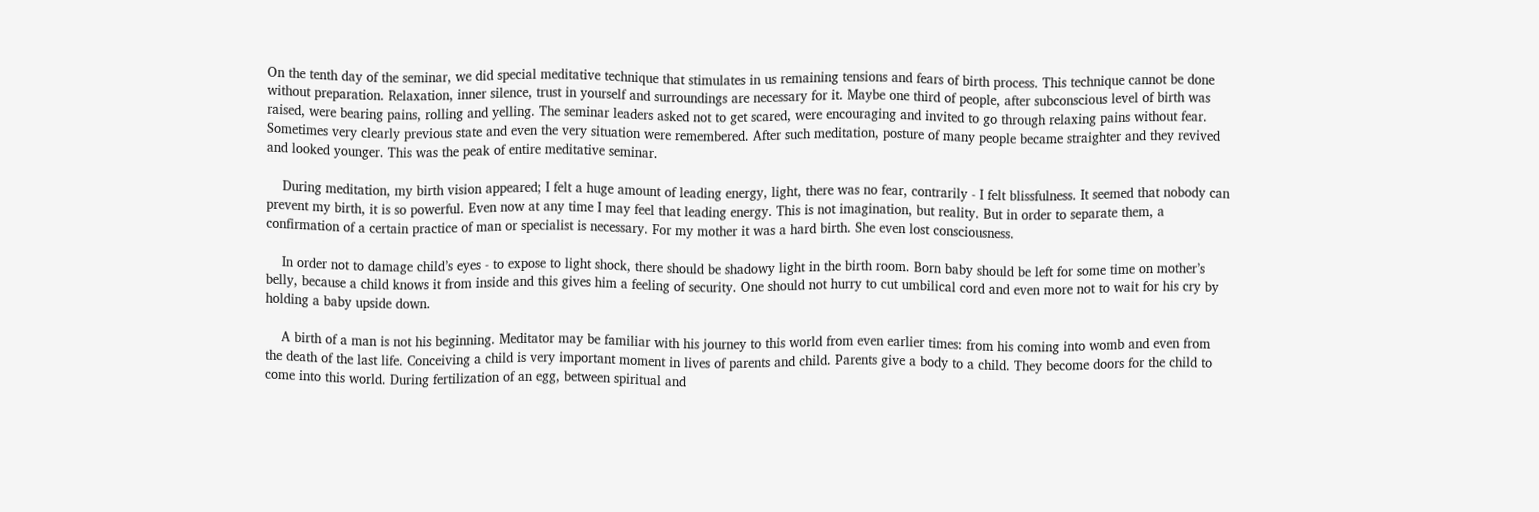On the tenth day of the seminar, we did special meditative technique that stimulates in us remaining tensions and fears of birth process. This technique cannot be done without preparation. Relaxation, inner silence, trust in yourself and surroundings are necessary for it. Maybe one third of people, after subconscious level of birth was raised, were bearing pains, rolling and yelling. The seminar leaders asked not to get scared, were encouraging and invited to go through relaxing pains without fear. Sometimes very clearly previous state and even the very situation were remembered. After such meditation, posture of many people became straighter and they revived and looked younger. This was the peak of entire meditative seminar.

    During meditation, my birth vision appeared; I felt a huge amount of leading energy, light, there was no fear, contrarily - I felt blissfulness. It seemed that nobody can prevent my birth, it is so powerful. Even now at any time I may feel that leading energy. This is not imagination, but reality. But in order to separate them, a confirmation of a certain practice of man or specialist is necessary. For my mother it was a hard birth. She even lost consciousness.

    In order not to damage child’s eyes - to expose to light shock, there should be shadowy light in the birth room. Born baby should be left for some time on mother’s belly, because a child knows it from inside and this gives him a feeling of security. One should not hurry to cut umbilical cord and even more not to wait for his cry by holding a baby upside down.

    A birth of a man is not his beginning. Meditator may be familiar with his journey to this world from even earlier times: from his coming into womb and even from the death of the last life. Conceiving a child is very important moment in lives of parents and child. Parents give a body to a child. They become doors for the child to come into this world. During fertilization of an egg, between spiritual and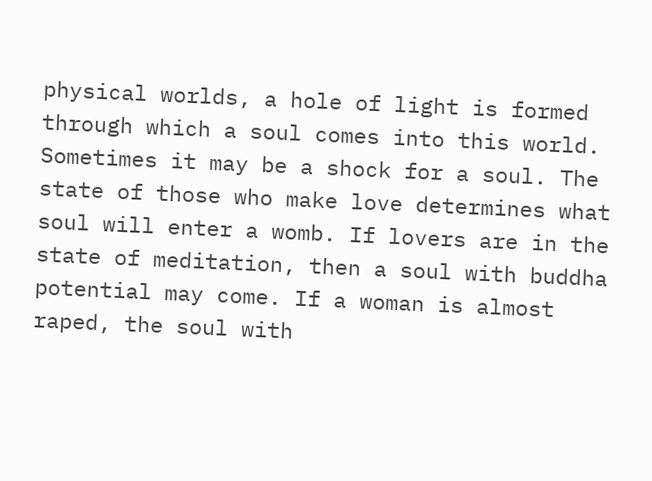physical worlds, a hole of light is formed through which a soul comes into this world. Sometimes it may be a shock for a soul. The state of those who make love determines what soul will enter a womb. If lovers are in the state of meditation, then a soul with buddha potential may come. If a woman is almost raped, the soul with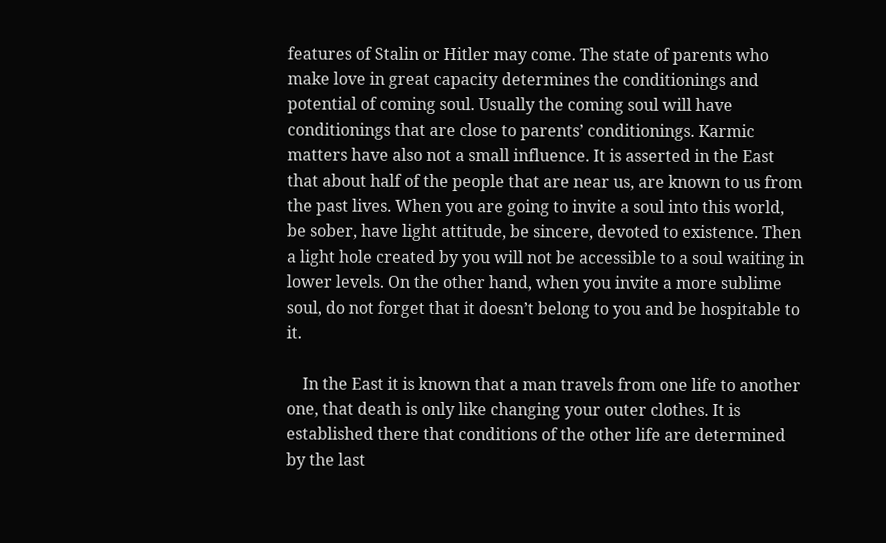features of Stalin or Hitler may come. The state of parents who make love in great capacity determines the conditionings and potential of coming soul. Usually the coming soul will have conditionings that are close to parents’ conditionings. Karmic matters have also not a small influence. It is asserted in the East that about half of the people that are near us, are known to us from the past lives. When you are going to invite a soul into this world, be sober, have light attitude, be sincere, devoted to existence. Then a light hole created by you will not be accessible to a soul waiting in lower levels. On the other hand, when you invite a more sublime soul, do not forget that it doesn’t belong to you and be hospitable to it.

    In the East it is known that a man travels from one life to another one, that death is only like changing your outer clothes. It is established there that conditions of the other life are determined by the last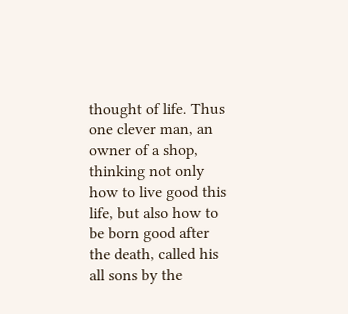thought of life. Thus one clever man, an owner of a shop, thinking not only how to live good this life, but also how to be born good after the death, called his all sons by the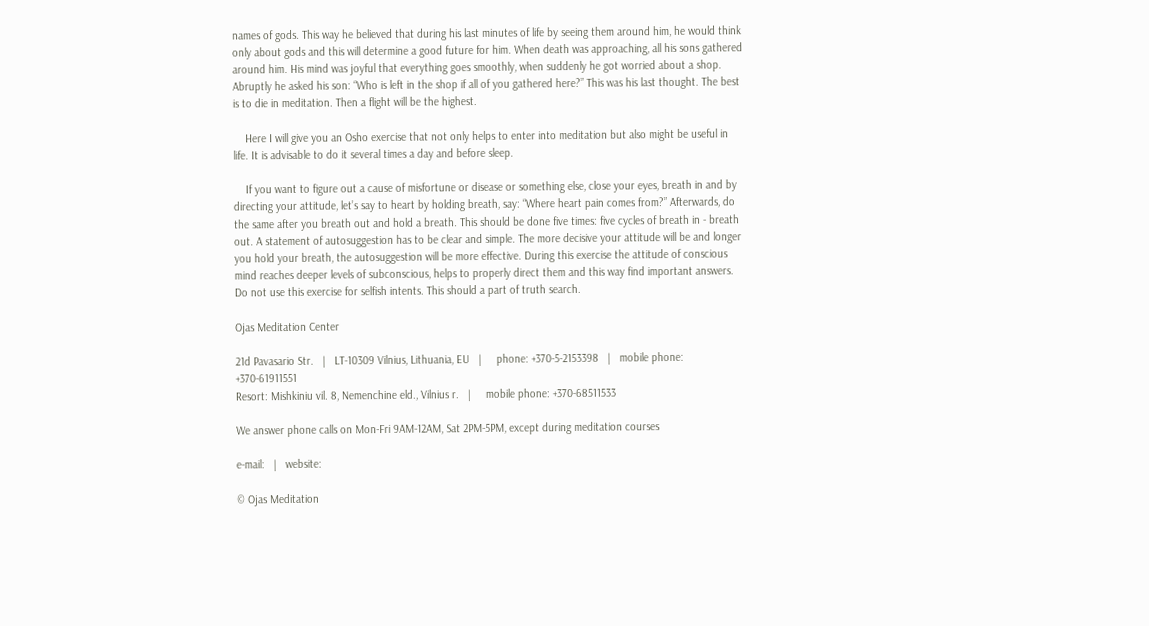names of gods. This way he believed that during his last minutes of life by seeing them around him, he would think only about gods and this will determine a good future for him. When death was approaching, all his sons gathered around him. His mind was joyful that everything goes smoothly, when suddenly he got worried about a shop. Abruptly he asked his son: “Who is left in the shop if all of you gathered here?” This was his last thought. The best is to die in meditation. Then a flight will be the highest.

    Here I will give you an Osho exercise that not only helps to enter into meditation but also might be useful in life. It is advisable to do it several times a day and before sleep.

    If you want to figure out a cause of misfortune or disease or something else, close your eyes, breath in and by directing your attitude, let’s say to heart by holding breath, say: “Where heart pain comes from?” Afterwards, do the same after you breath out and hold a breath. This should be done five times: five cycles of breath in - breath out. A statement of autosuggestion has to be clear and simple. The more decisive your attitude will be and longer you hold your breath, the autosuggestion will be more effective. During this exercise the attitude of conscious mind reaches deeper levels of subconscious, helps to properly direct them and this way find important answers. Do not use this exercise for selfish intents. This should a part of truth search.

Ojas Meditation Center

21d Pavasario Str.   |   LT-10309 Vilnius, Lithuania, EU   |     phone: +370-5-2153398   |   mobile phone: +370-61911551
Resort: Mishkiniu vil. 8, Nemenchine eld., Vilnius r.   |     mobile phone: +370-68511533

We answer phone calls on Mon-Fri 9AM-12AM, Sat 2PM-5PM, except during meditation courses

e-mail:   |   website:

© Ojas Meditation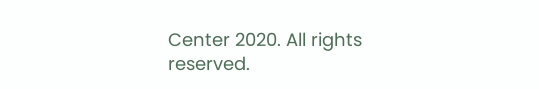Center 2020. All rights reserved.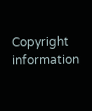Copyright information